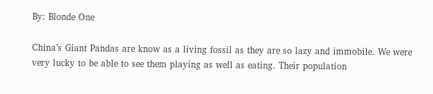By: Blonde One

China’s Giant Pandas are know as a living fossil as they are so lazy and immobile. We were very lucky to be able to see them playing as well as eating. Their population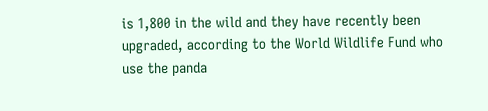is 1,800 in the wild and they have recently been upgraded, according to the World Wildlife Fund who use the panda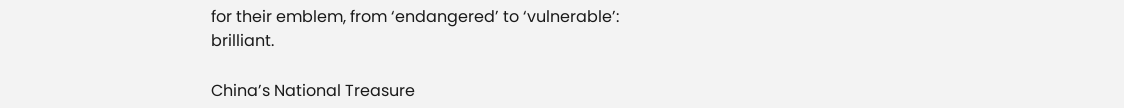for their emblem, from ‘endangered’ to ‘vulnerable’: brilliant.

China’s National Treasure